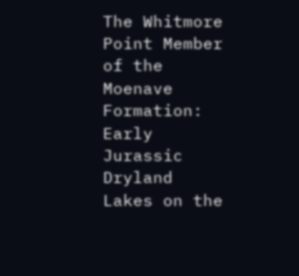The Whitmore Point Member of the Moenave Formation: Early Jurassic Dryland Lakes on the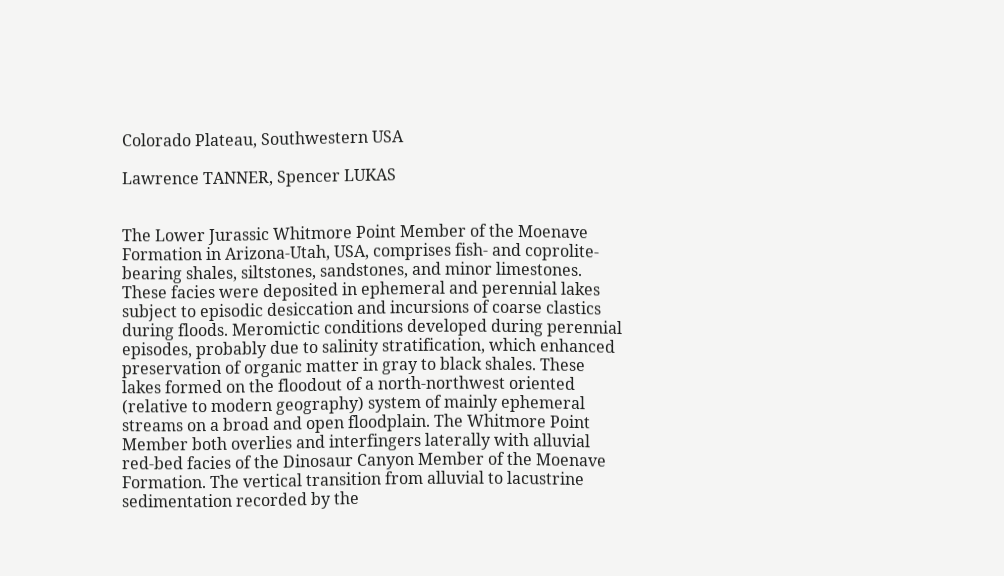Colorado Plateau, Southwestern USA

Lawrence TANNER, Spencer LUKAS


The Lower Jurassic Whitmore Point Member of the Moenave Formation in Arizona-Utah, USA, comprises fish- and coprolite-bearing shales, siltstones, sandstones, and minor limestones. These facies were deposited in ephemeral and perennial lakes subject to episodic desiccation and incursions of coarse clastics during floods. Meromictic conditions developed during perennial episodes, probably due to salinity stratification, which enhanced preservation of organic matter in gray to black shales. These lakes formed on the floodout of a north-northwest oriented (relative to modern geography) system of mainly ephemeral streams on a broad and open floodplain. The Whitmore Point Member both overlies and interfingers laterally with alluvial red-bed facies of the Dinosaur Canyon Member of the Moenave Formation. The vertical transition from alluvial to lacustrine sedimentation recorded by the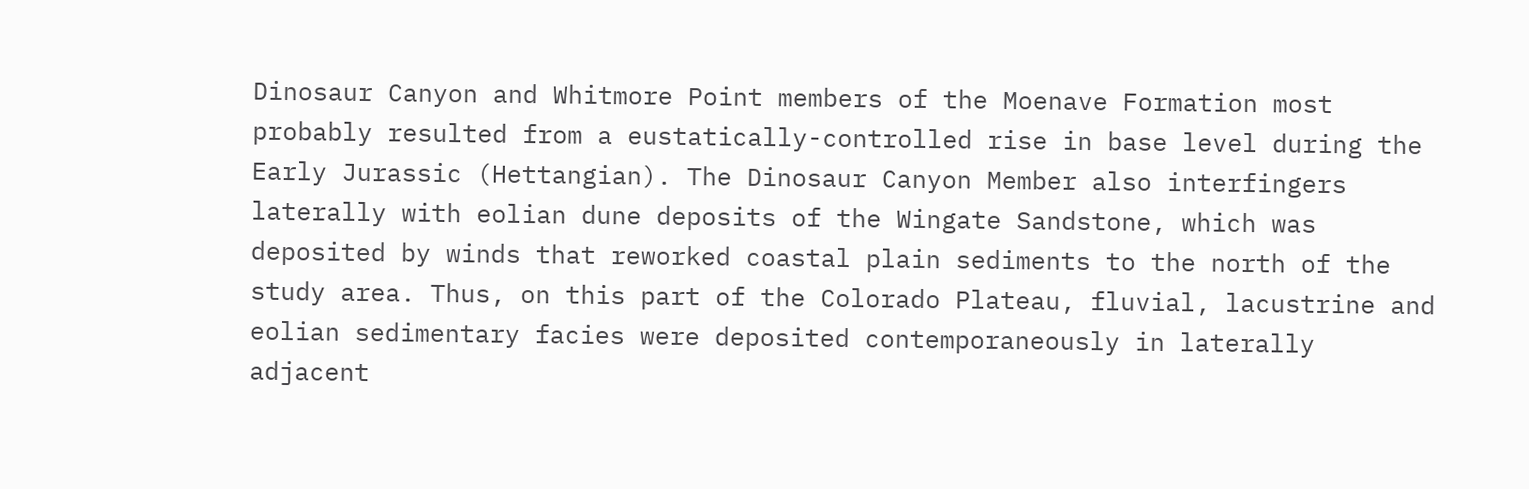Dinosaur Canyon and Whitmore Point members of the Moenave Formation most probably resulted from a eustatically-controlled rise in base level during the Early Jurassic (Hettangian). The Dinosaur Canyon Member also interfingers laterally with eolian dune deposits of the Wingate Sandstone, which was deposited by winds that reworked coastal plain sediments to the north of the study area. Thus, on this part of the Colorado Plateau, fluvial, lacustrine and eolian sedimentary facies were deposited contemporaneously in laterally adjacent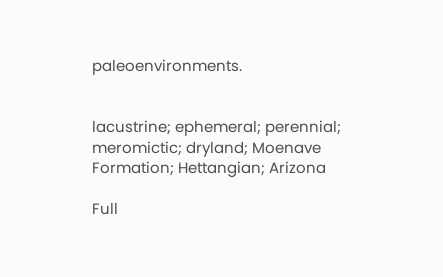paleoenvironments.


lacustrine; ephemeral; perennial; meromictic; dryland; Moenave Formation; Hettangian; Arizona

Full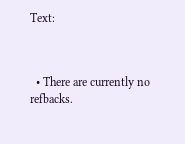Text:



  • There are currently no refbacks.